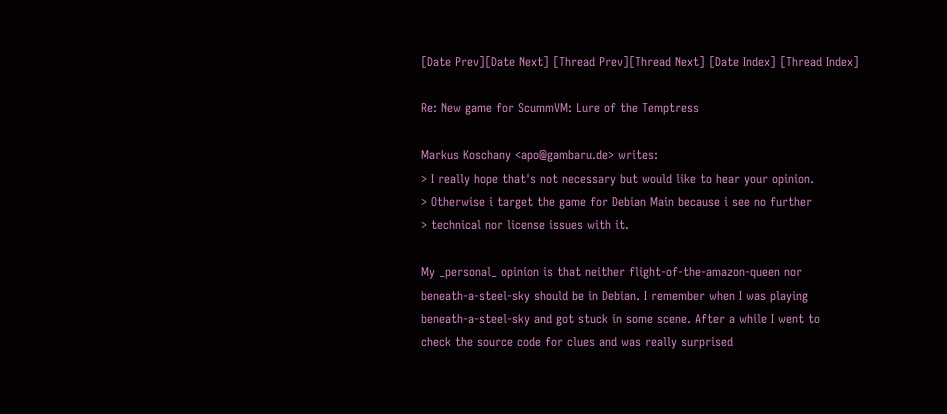[Date Prev][Date Next] [Thread Prev][Thread Next] [Date Index] [Thread Index]

Re: New game for ScummVM: Lure of the Temptress

Markus Koschany <apo@gambaru.de> writes:
> I really hope that's not necessary but would like to hear your opinion.
> Otherwise i target the game for Debian Main because i see no further
> technical nor license issues with it.

My _personal_ opinion is that neither flight-of-the-amazon-queen nor
beneath-a-steel-sky should be in Debian. I remember when I was playing
beneath-a-steel-sky and got stuck in some scene. After a while I went to
check the source code for clues and was really surprised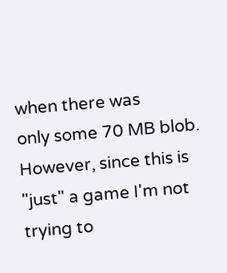when there was
only some 70 MB blob. However, since this is "just" a game I'm not
trying to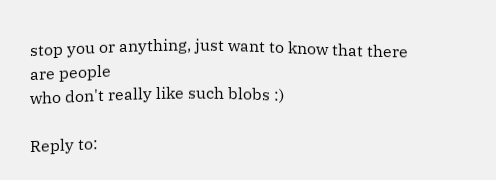stop you or anything, just want to know that there are people
who don't really like such blobs :)

Reply to: